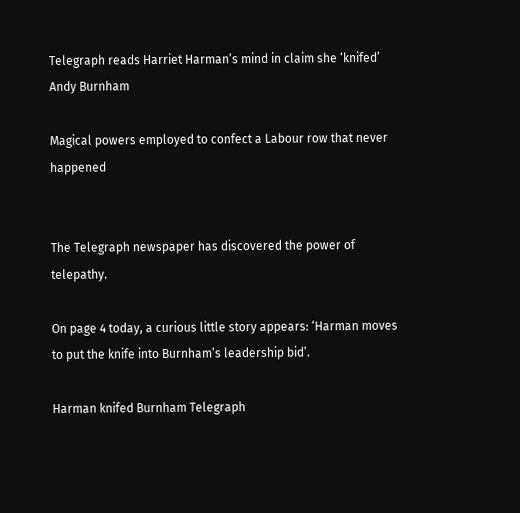Telegraph reads Harriet Harman’s mind in claim she ‘knifed’ Andy Burnham

Magical powers employed to confect a Labour row that never happened


The Telegraph newspaper has discovered the power of telepathy.

On page 4 today, a curious little story appears: ‘Harman moves to put the knife into Burnham’s leadership bid’.

Harman knifed Burnham Telegraph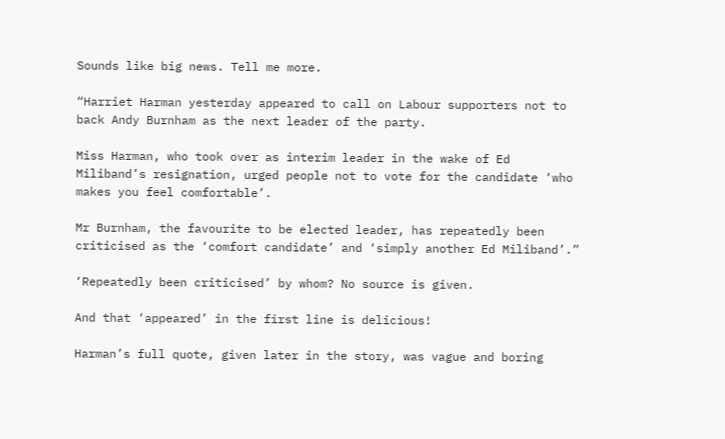Sounds like big news. Tell me more.

“Harriet Harman yesterday appeared to call on Labour supporters not to back Andy Burnham as the next leader of the party.

Miss Harman, who took over as interim leader in the wake of Ed Miliband’s resignation, urged people not to vote for the candidate ‘who makes you feel comfortable’.

Mr Burnham, the favourite to be elected leader, has repeatedly been criticised as the ‘comfort candidate’ and ‘simply another Ed Miliband’.”

‘Repeatedly been criticised’ by whom? No source is given.

And that ‘appeared’ in the first line is delicious!

Harman’s full quote, given later in the story, was vague and boring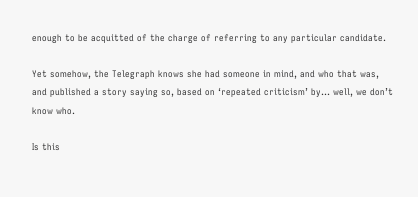enough to be acquitted of the charge of referring to any particular candidate.

Yet somehow, the Telegraph knows she had someone in mind, and who that was, and published a story saying so, based on ‘repeated criticism’ by… well, we don’t know who.

Is this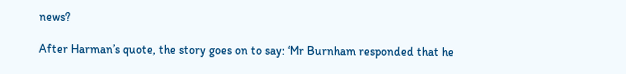news?

After Harman’s quote, the story goes on to say: ‘Mr Burnham responded that he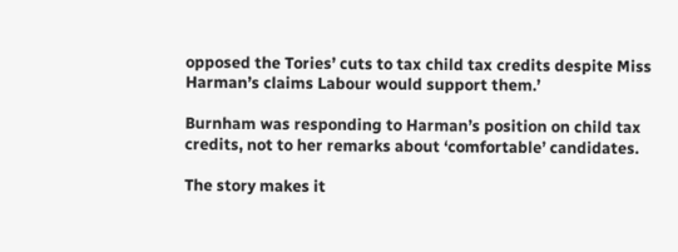opposed the Tories’ cuts to tax child tax credits despite Miss Harman’s claims Labour would support them.’

Burnham was responding to Harman’s position on child tax credits, not to her remarks about ‘comfortable’ candidates.

The story makes it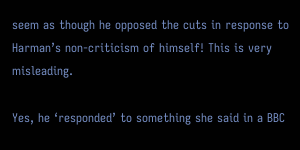seem as though he opposed the cuts in response to Harman’s non-criticism of himself! This is very misleading.

Yes, he ‘responded’ to something she said in a BBC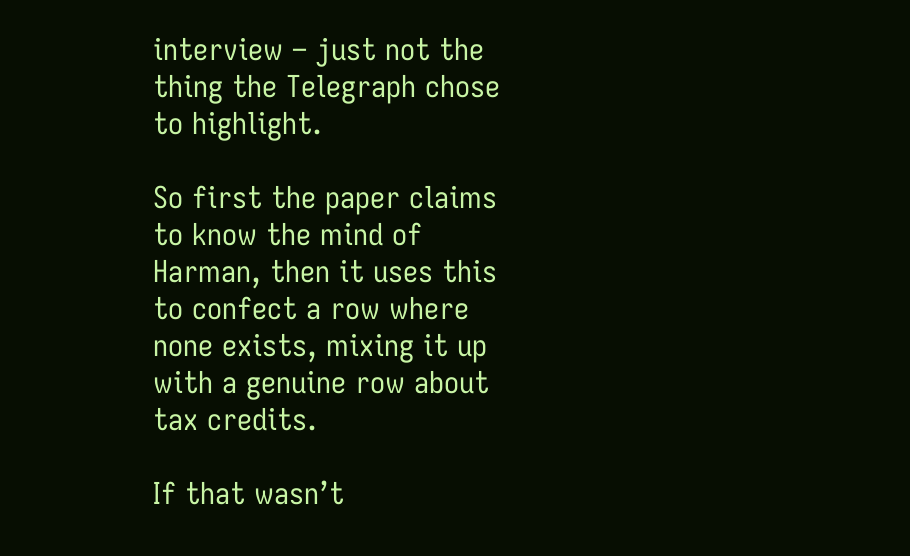interview – just not the thing the Telegraph chose to highlight.

So first the paper claims to know the mind of Harman, then it uses this to confect a row where none exists, mixing it up with a genuine row about tax credits.

If that wasn’t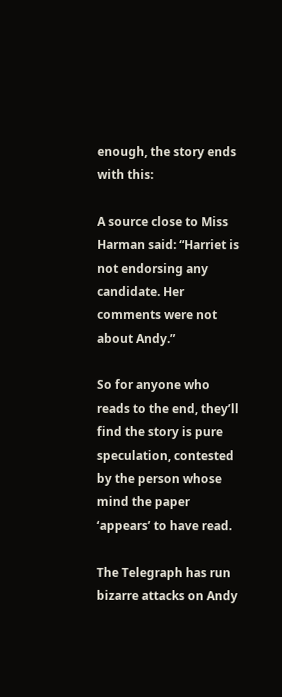enough, the story ends with this:

A source close to Miss Harman said: “Harriet is not endorsing any candidate. Her comments were not about Andy.”

So for anyone who reads to the end, they’ll find the story is pure speculation, contested by the person whose mind the paper ‘appears’ to have read.

The Telegraph has run bizarre attacks on Andy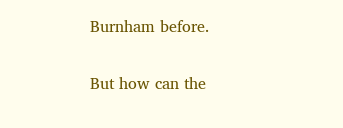Burnham before.

But how can the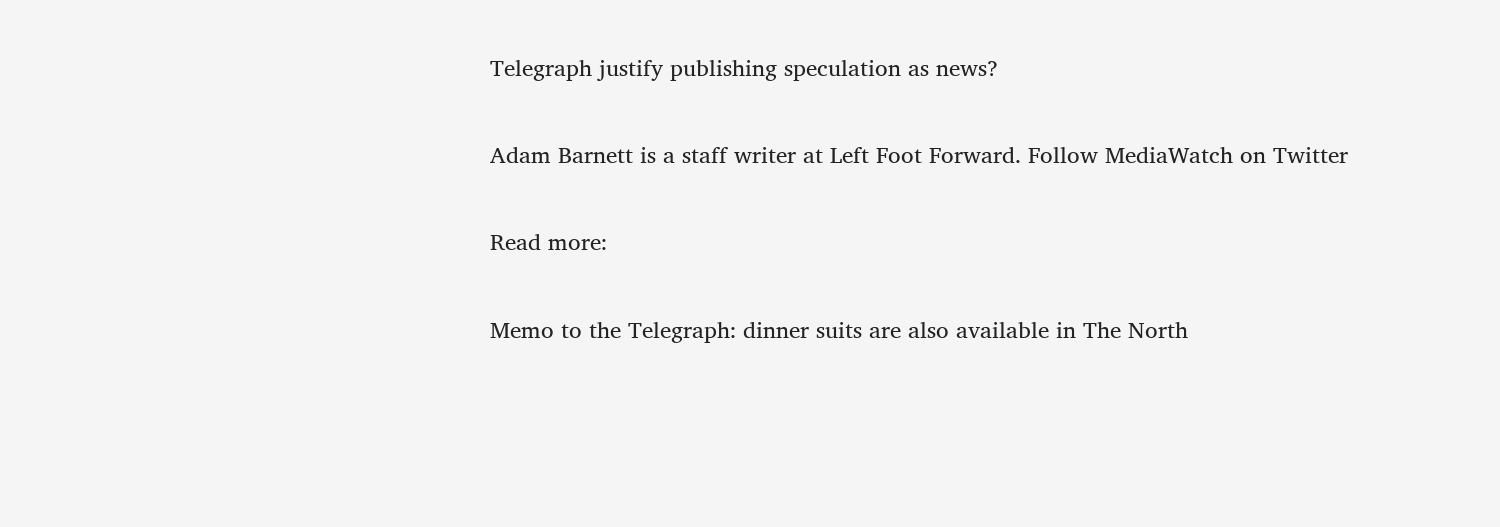Telegraph justify publishing speculation as news?

Adam Barnett is a staff writer at Left Foot Forward. Follow MediaWatch on Twitter

Read more:

Memo to the Telegraph: dinner suits are also available in The North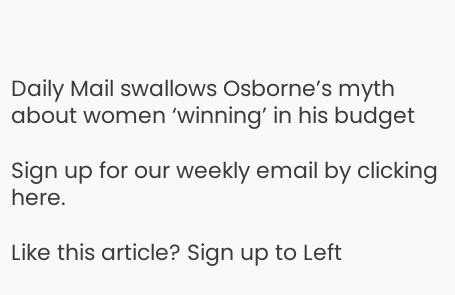Daily Mail swallows Osborne’s myth about women ‘winning’ in his budget

Sign up for our weekly email by clicking here.

Like this article? Sign up to Left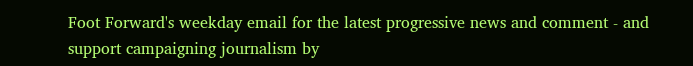Foot Forward's weekday email for the latest progressive news and comment - and support campaigning journalism by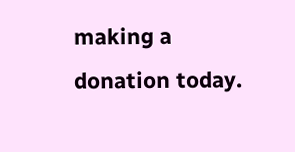making a donation today.